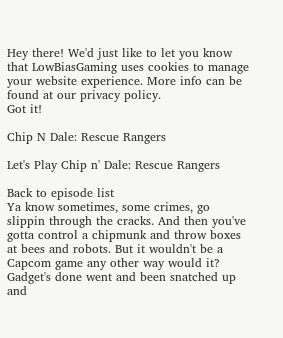Hey there! We'd just like to let you know that LowBiasGaming uses cookies to manage your website experience. More info can be found at our privacy policy.
Got it!

Chip N Dale: Rescue Rangers

Let's Play Chip n' Dale: Rescue Rangers

Back to episode list
Ya know sometimes, some crimes, go slippin through the cracks. And then you've gotta control a chipmunk and throw boxes at bees and robots. But it wouldn't be a Capcom game any other way would it? Gadget's done went and been snatched up and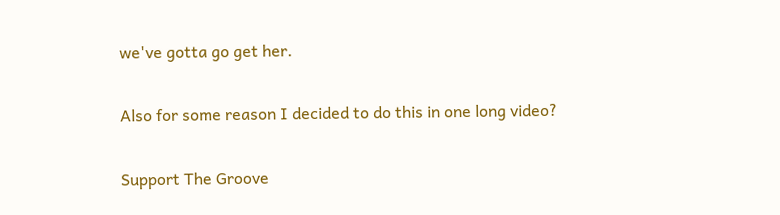we've gotta go get her.

Also for some reason I decided to do this in one long video?

Support The Groove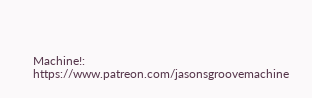Machine!: https://www.patreon.com/jasonsgroovemachine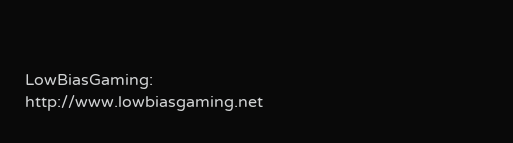LowBiasGaming: http://www.lowbiasgaming.net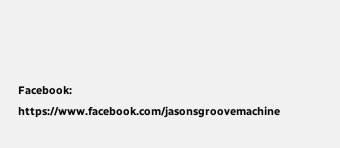Facebook: https://www.facebook.com/jasonsgroovemachine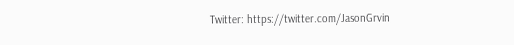Twitter: https://twitter.com/JasonGrvin